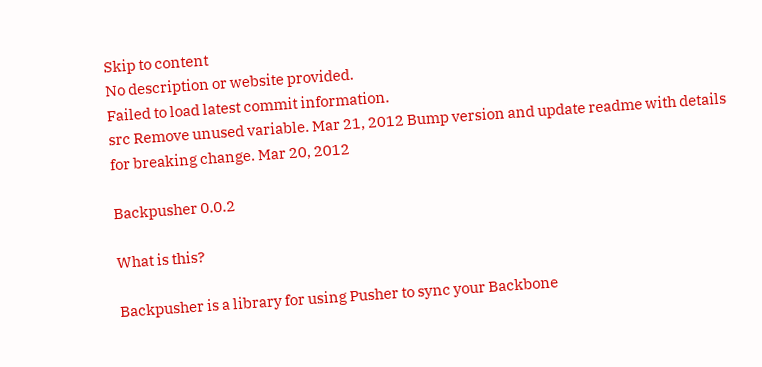Skip to content
No description or website provided.
Failed to load latest commit information.
src Remove unused variable. Mar 21, 2012 Bump version and update readme with details for breaking change. Mar 20, 2012

Backpusher 0.0.2

What is this?

Backpusher is a library for using Pusher to sync your Backbone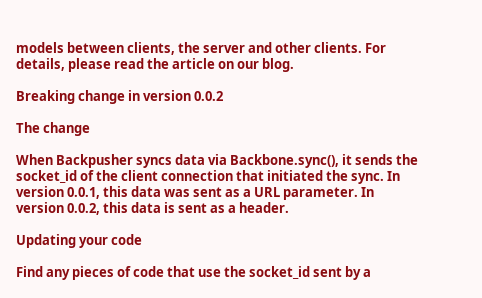models between clients, the server and other clients. For details, please read the article on our blog.

Breaking change in version 0.0.2

The change

When Backpusher syncs data via Backbone.sync(), it sends the socket_id of the client connection that initiated the sync. In version 0.0.1, this data was sent as a URL parameter. In version 0.0.2, this data is sent as a header.

Updating your code

Find any pieces of code that use the socket_id sent by a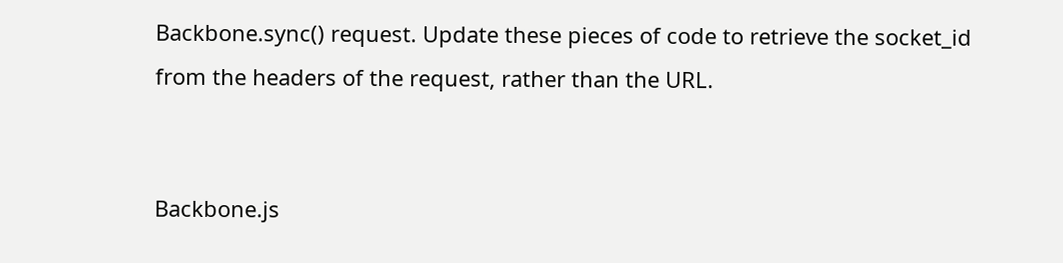Backbone.sync() request. Update these pieces of code to retrieve the socket_id from the headers of the request, rather than the URL.


Backbone.js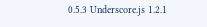0.5.3 Underscore.js 1.2.1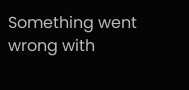Something went wrong with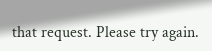that request. Please try again.